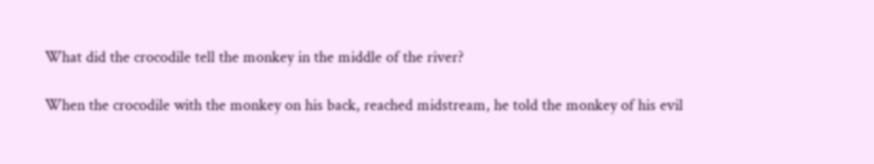What did the crocodile tell the monkey in the middle of the river?

When the crocodile with the monkey on his back, reached midstream, he told the monkey of his evil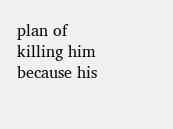plan of killing him because his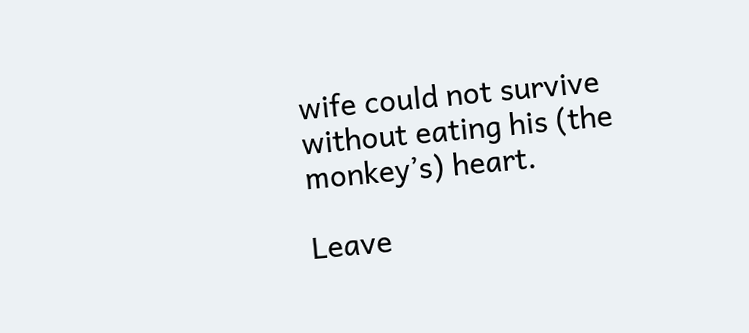wife could not survive without eating his (the monkey’s) heart.

Leave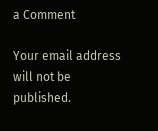a Comment

Your email address will not be published.